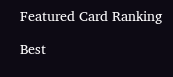Featured Card Ranking

Best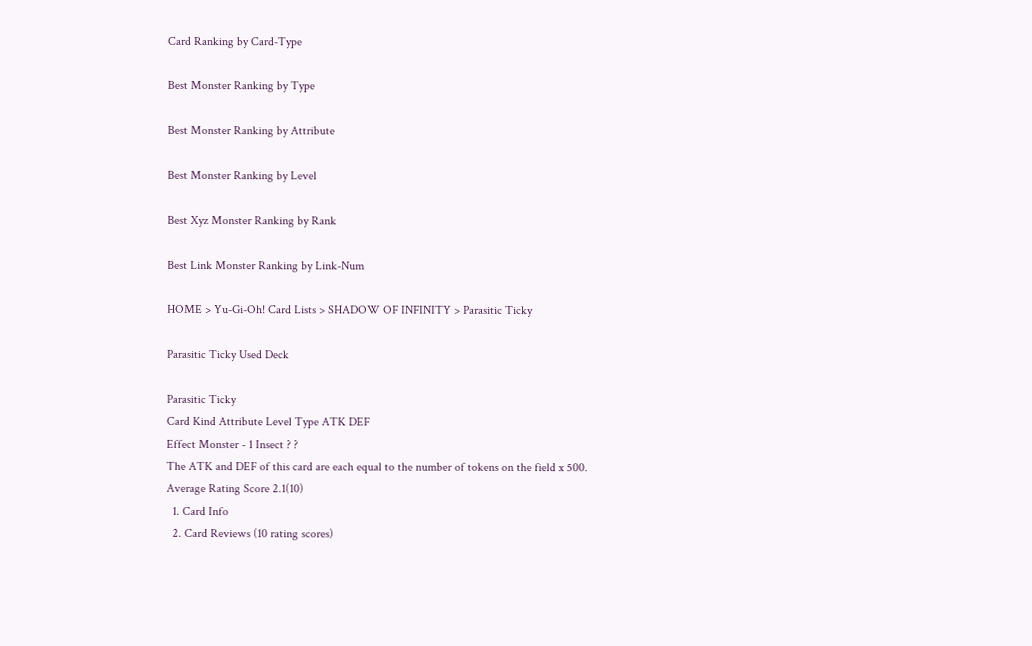Card Ranking by Card-Type

Best Monster Ranking by Type

Best Monster Ranking by Attribute

Best Monster Ranking by Level

Best Xyz Monster Ranking by Rank

Best Link Monster Ranking by Link-Num

HOME > Yu-Gi-Oh! Card Lists > SHADOW OF INFINITY > Parasitic Ticky

Parasitic Ticky Used Deck

Parasitic Ticky
Card Kind Attribute Level Type ATK DEF
Effect Monster - 1 Insect ? ?
The ATK and DEF of this card are each equal to the number of tokens on the field x 500.
Average Rating Score 2.1(10)
  1. Card Info
  2. Card Reviews (10 rating scores)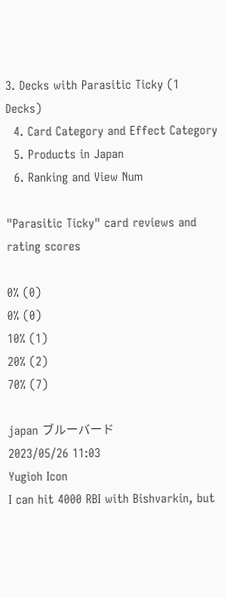3. Decks with Parasitic Ticky (1 Decks)
  4. Card Category and Effect Category
  5. Products in Japan
  6. Ranking and View Num

"Parasitic Ticky" card reviews and rating scores

0% (0)
0% (0)
10% (1)
20% (2)
70% (7)

japan ブルーバード
2023/05/26 11:03
Yugioh Icon
I can hit 4000 RBI with Bishvarkin, but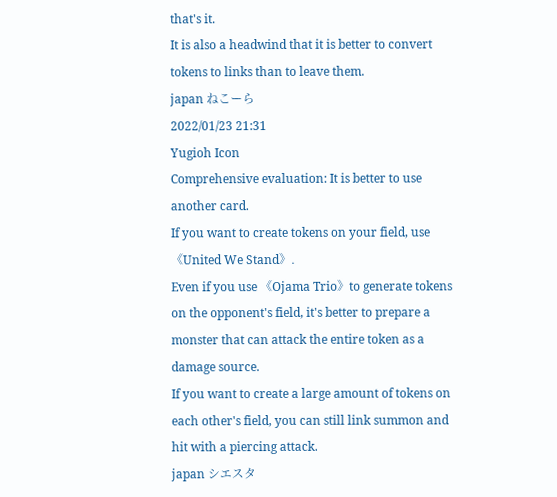that's it.
It is also a headwind that it is better to convert tokens to links than to leave them.
japan ねこーら
2022/01/23 21:31
Yugioh Icon
Comprehensive evaluation: It is better to use another card.
If you want to create tokens on your field, use 《United We Stand》.
Even if you use 《Ojama Trio》to generate tokens on the opponent's field, it's better to prepare a monster that can attack the entire token as a damage source.
If you want to create a large amount of tokens on each other's field, you can still link summon and hit with a piercing attack.
japan シエスタ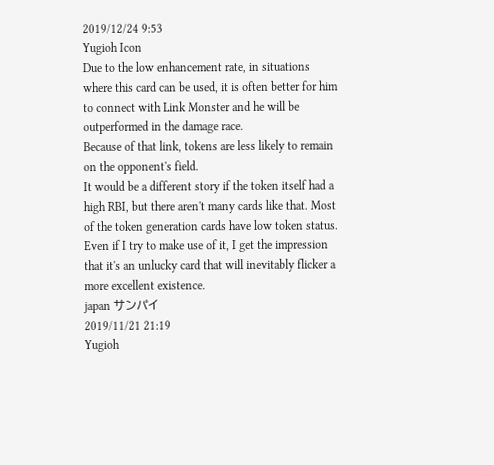2019/12/24 9:53
Yugioh Icon
Due to the low enhancement rate, in situations where this card can be used, it is often better for him to connect with Link Monster and he will be outperformed in the damage race.
Because of that link, tokens are less likely to remain on the opponent's field.
It would be a different story if the token itself had a high RBI, but there aren't many cards like that. Most of the token generation cards have low token status.
Even if I try to make use of it, I get the impression that it's an unlucky card that will inevitably flicker a more excellent existence.
japan サンパイ
2019/11/21 21:19
Yugioh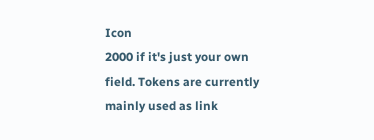Icon
2000 if it's just your own field. Tokens are currently mainly used as link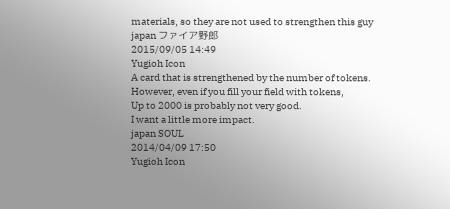materials, so they are not used to strengthen this guy
japan ファイア野郎
2015/09/05 14:49
Yugioh Icon
A card that is strengthened by the number of tokens.
However, even if you fill your field with tokens,
Up to 2000 is probably not very good.
I want a little more impact.
japan SOUL
2014/04/09 17:50
Yugioh Icon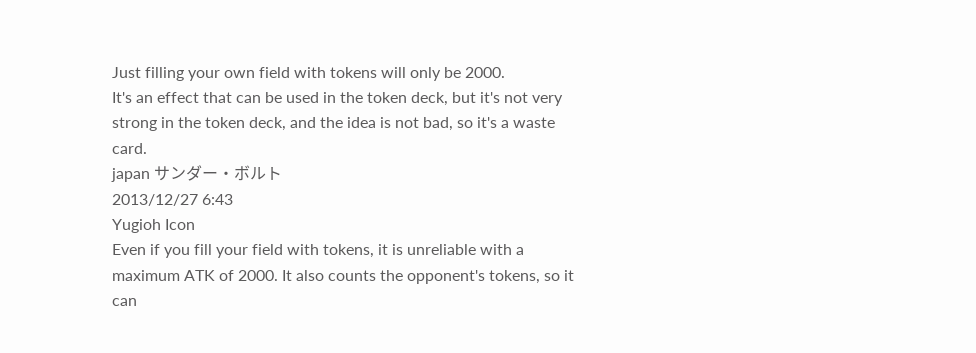Just filling your own field with tokens will only be 2000.
It's an effect that can be used in the token deck, but it's not very strong in the token deck, and the idea is not bad, so it's a waste card.
japan サンダー・ボルト
2013/12/27 6:43
Yugioh Icon
Even if you fill your field with tokens, it is unreliable with a maximum ATK of 2000. It also counts the opponent's tokens, so it can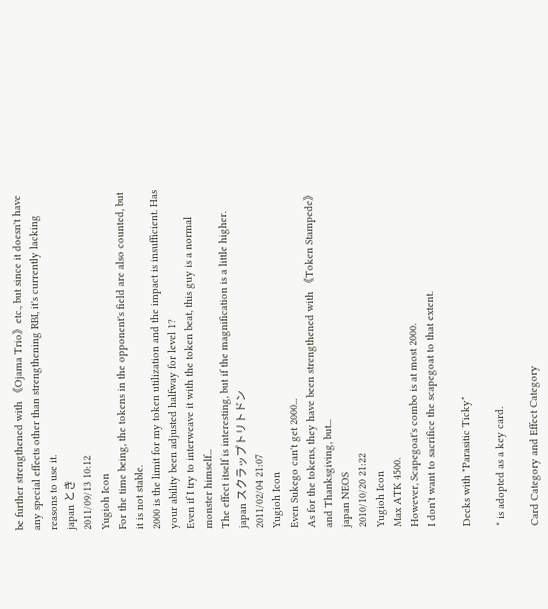be further strengthened with 《Ojama Trio》etc., but since it doesn't have any special effects other than strengthening RBI, it's currently lacking reasons to use it.
japan とき
2011/09/13 10:12
Yugioh Icon
For the time being, the tokens in the opponent's field are also counted, but it is not stable.
2000 is the limit for my token utilization and the impact is insufficient. Has your ability been adjusted halfway for level 1?
Even if I try to interweave it with the token beat, this guy is a normal monster himself...
The effect itself is interesting, but if the magnification is a little higher.
japan スクラップトリトドン
2011/02/04 21:07
Yugioh Icon
Even Sukego can't get 2000...
As for the tokens, they have been strengthened with 《Token Stampede》and Thanksgiving, but...
japan NEOS
2010/10/20 21:22
Yugioh Icon
Max ATK 4500.
However, Scapegoat's combo is at most 2000.
I don't want to sacrifice the scapegoat to that extent.

Decks with "Parasitic Ticky"

* is adopted as a key card.

Card Category and Effect Category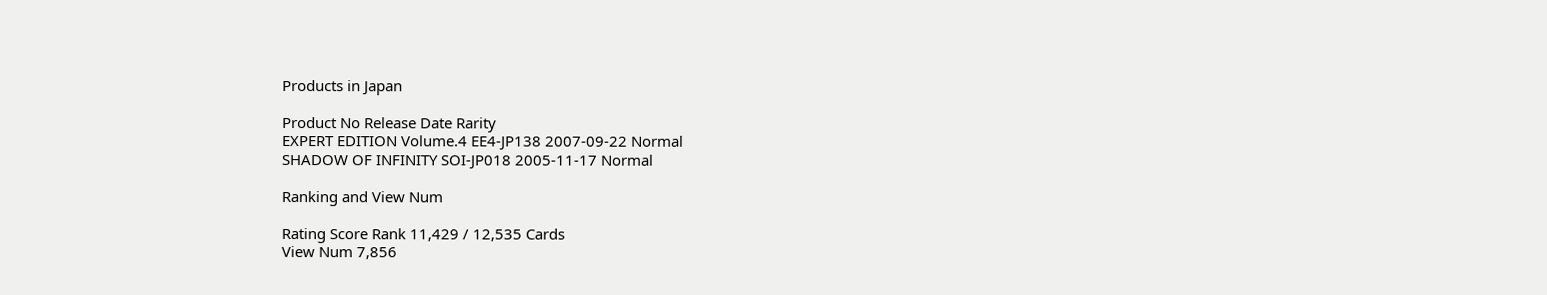Products in Japan

Product No Release Date Rarity
EXPERT EDITION Volume.4 EE4-JP138 2007-09-22 Normal
SHADOW OF INFINITY SOI-JP018 2005-11-17 Normal

Ranking and View Num

Rating Score Rank 11,429 / 12,535 Cards
View Num 7,856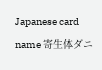Japanese card name 寄生体ダニ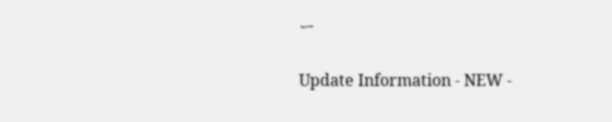ー

Update Information - NEW -